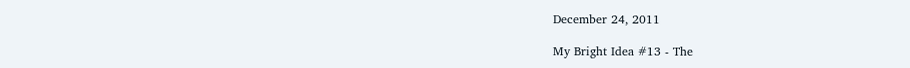December 24, 2011

My Bright Idea #13 - The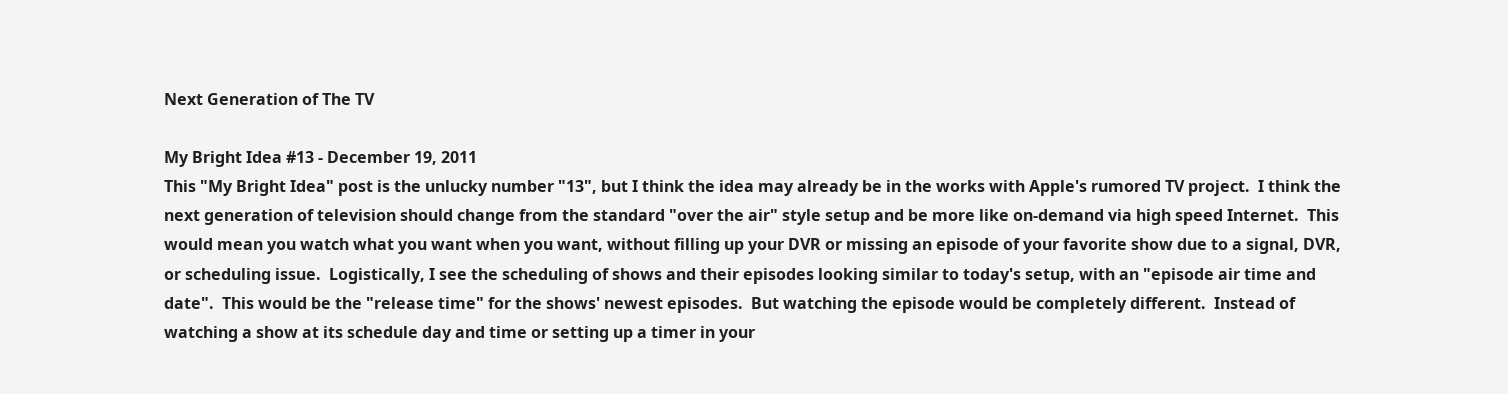Next Generation of The TV

My Bright Idea #13 - December 19, 2011
This "My Bright Idea" post is the unlucky number "13", but I think the idea may already be in the works with Apple's rumored TV project.  I think the next generation of television should change from the standard "over the air" style setup and be more like on-demand via high speed Internet.  This would mean you watch what you want when you want, without filling up your DVR or missing an episode of your favorite show due to a signal, DVR, or scheduling issue.  Logistically, I see the scheduling of shows and their episodes looking similar to today's setup, with an "episode air time and date".  This would be the "release time" for the shows' newest episodes.  But watching the episode would be completely different.  Instead of watching a show at its schedule day and time or setting up a timer in your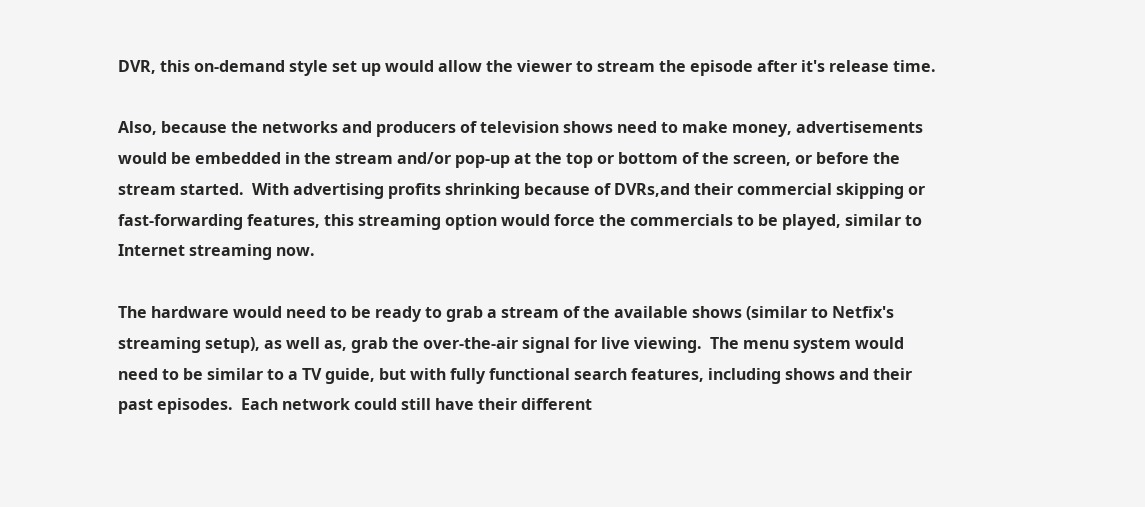DVR, this on-demand style set up would allow the viewer to stream the episode after it's release time.

Also, because the networks and producers of television shows need to make money, advertisements would be embedded in the stream and/or pop-up at the top or bottom of the screen, or before the stream started.  With advertising profits shrinking because of DVRs,and their commercial skipping or fast-forwarding features, this streaming option would force the commercials to be played, similar to Internet streaming now.

The hardware would need to be ready to grab a stream of the available shows (similar to Netfix's streaming setup), as well as, grab the over-the-air signal for live viewing.  The menu system would need to be similar to a TV guide, but with fully functional search features, including shows and their past episodes.  Each network could still have their different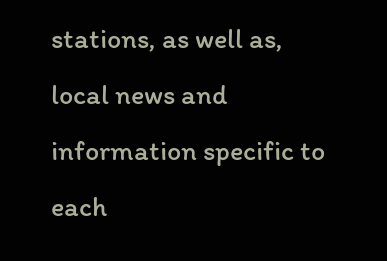stations, as well as, local news and information specific to each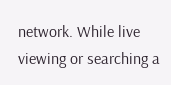network. While live viewing or searching a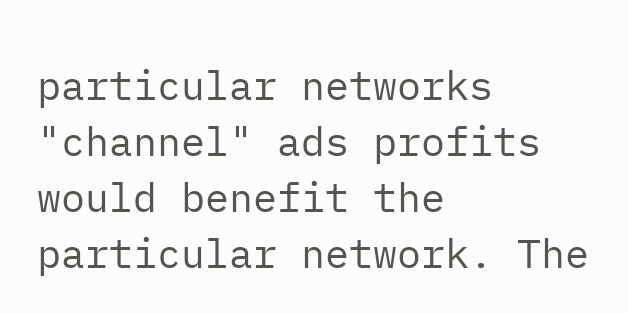particular networks "channel" ads profits would benefit the particular network. The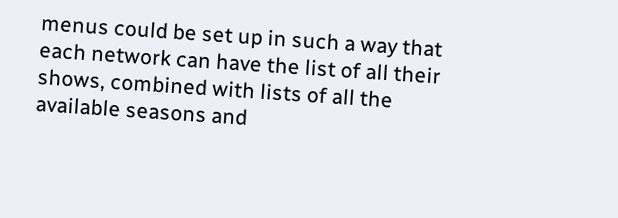menus could be set up in such a way that each network can have the list of all their shows, combined with lists of all the available seasons and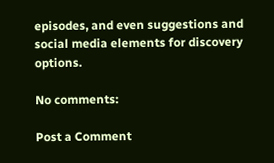episodes, and even suggestions and social media elements for discovery options.

No comments:

Post a Comment